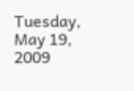Tuesday, May 19, 2009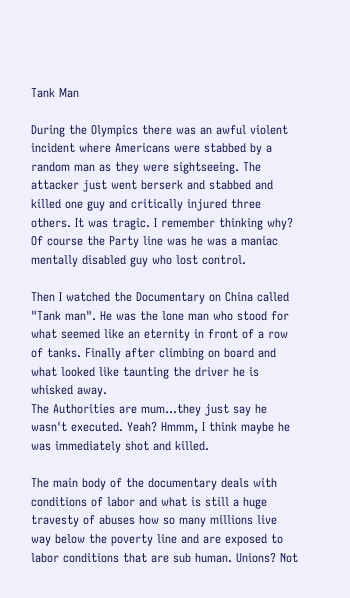Tank Man

During the Olympics there was an awful violent incident where Americans were stabbed by a random man as they were sightseeing. The attacker just went berserk and stabbed and killed one guy and critically injured three others. It was tragic. I remember thinking why? Of course the Party line was he was a maniac mentally disabled guy who lost control.

Then I watched the Documentary on China called "Tank man". He was the lone man who stood for what seemed like an eternity in front of a row of tanks. Finally after climbing on board and what looked like taunting the driver he is whisked away.
The Authorities are mum...they just say he wasn't executed. Yeah? Hmmm, I think maybe he was immediately shot and killed.

The main body of the documentary deals with conditions of labor and what is still a huge travesty of abuses how so many millions live way below the poverty line and are exposed to labor conditions that are sub human. Unions? Not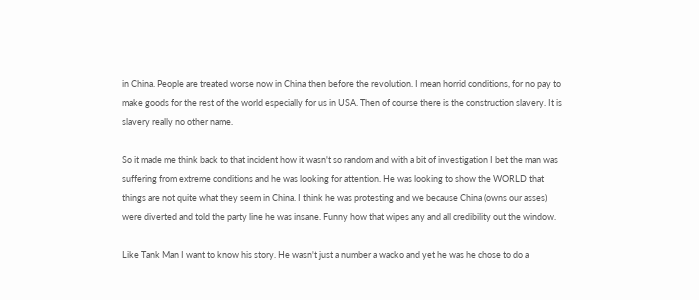in China. People are treated worse now in China then before the revolution. I mean horrid conditions, for no pay to make goods for the rest of the world especially for us in USA. Then of course there is the construction slavery. It is slavery really no other name.

So it made me think back to that incident how it wasn't so random and with a bit of investigation I bet the man was suffering from extreme conditions and he was looking for attention. He was looking to show the WORLD that things are not quite what they seem in China. I think he was protesting and we because China (owns our asses) were diverted and told the party line he was insane. Funny how that wipes any and all credibility out the window.

Like Tank Man I want to know his story. He wasn't just a number a wacko and yet he was he chose to do a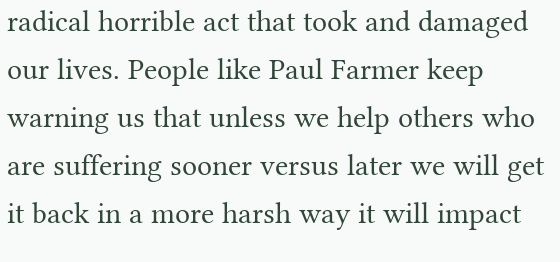radical horrible act that took and damaged our lives. People like Paul Farmer keep warning us that unless we help others who are suffering sooner versus later we will get it back in a more harsh way it will impact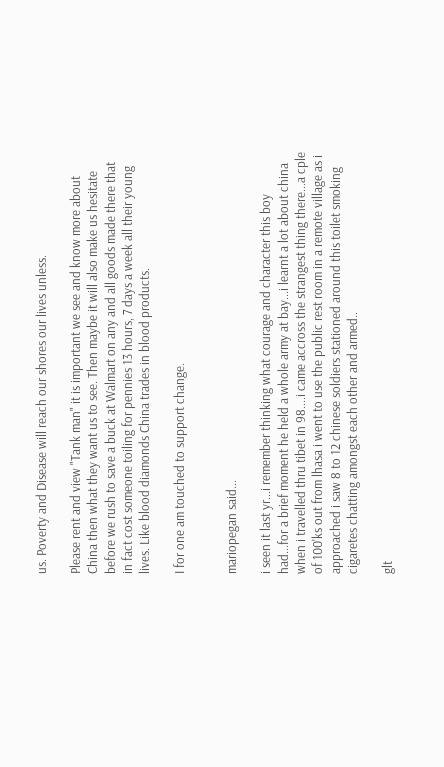us. Poverty and Disease will reach our shores our lives unless.

Please rent and view "Tank man" it is important we see and know more about China then what they want us to see. Then maybe it will also make us hesitate before we rush to save a buck at Walmart on any and all goods made there that in fact cost someone toiling for pennies 13 hours, 7 days a week all their young lives. Like blood diamonds China trades in blood products.

I for one am touched to support change.


mariopegan said...

i seen it last yr...i remember thinking what courage and character this boy had...for a brief moment he held a whole army at bay...i learnt a lot about china when i travelled thru tibet in 98....i came accross the strangest thing there...a cple of 100'ks out from lhasa i went to use the public rest room in a remote village as i approached i saw 8 to 12 chinese soldiers stationed around this toilet smoking cigaretes chatting amongst each other and armed..

glt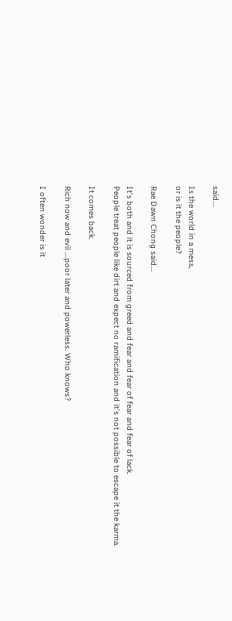said...

Is the world in a mess,
or is it the people?

Rae Dawn Chong said...

It's both and it is sourced from greed and fear and fear of fear and fear of lack.
People treat people like dirt and expect no ramification and it's not possible to escape it the karma.

It comes back.

Rich now and evil ...poor later and powerless. Who knows?

I often wonder is it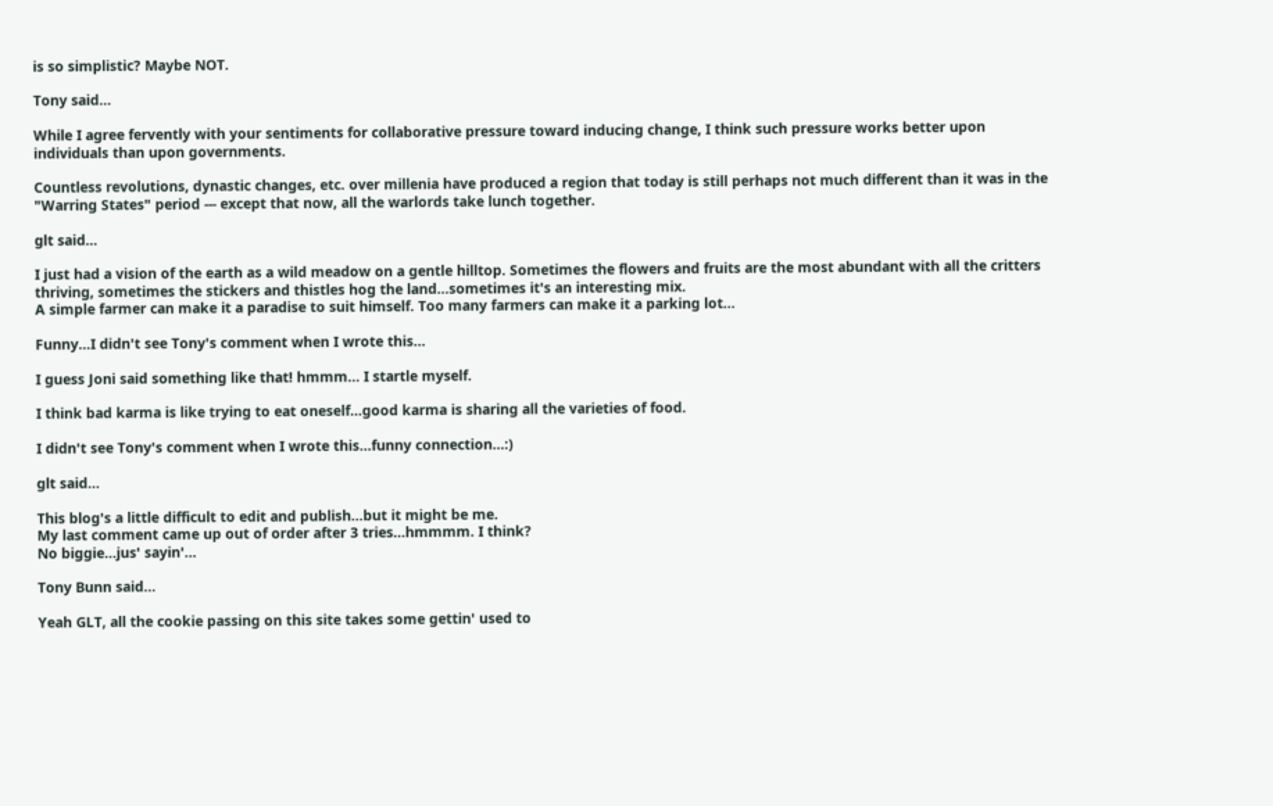is so simplistic? Maybe NOT.

Tony said...

While I agree fervently with your sentiments for collaborative pressure toward inducing change, I think such pressure works better upon individuals than upon governments.

Countless revolutions, dynastic changes, etc. over millenia have produced a region that today is still perhaps not much different than it was in the "Warring States" period --- except that now, all the warlords take lunch together.

glt said...

I just had a vision of the earth as a wild meadow on a gentle hilltop. Sometimes the flowers and fruits are the most abundant with all the critters thriving, sometimes the stickers and thistles hog the land...sometimes it's an interesting mix.
A simple farmer can make it a paradise to suit himself. Too many farmers can make it a parking lot...

Funny...I didn't see Tony's comment when I wrote this...

I guess Joni said something like that! hmmm... I startle myself.

I think bad karma is like trying to eat oneself...good karma is sharing all the varieties of food.

I didn't see Tony's comment when I wrote this...funny connection...:)

glt said...

This blog's a little difficult to edit and publish...but it might be me.
My last comment came up out of order after 3 tries...hmmmm. I think?
No biggie...jus' sayin'...

Tony Bunn said...

Yeah GLT, all the cookie passing on this site takes some gettin' used to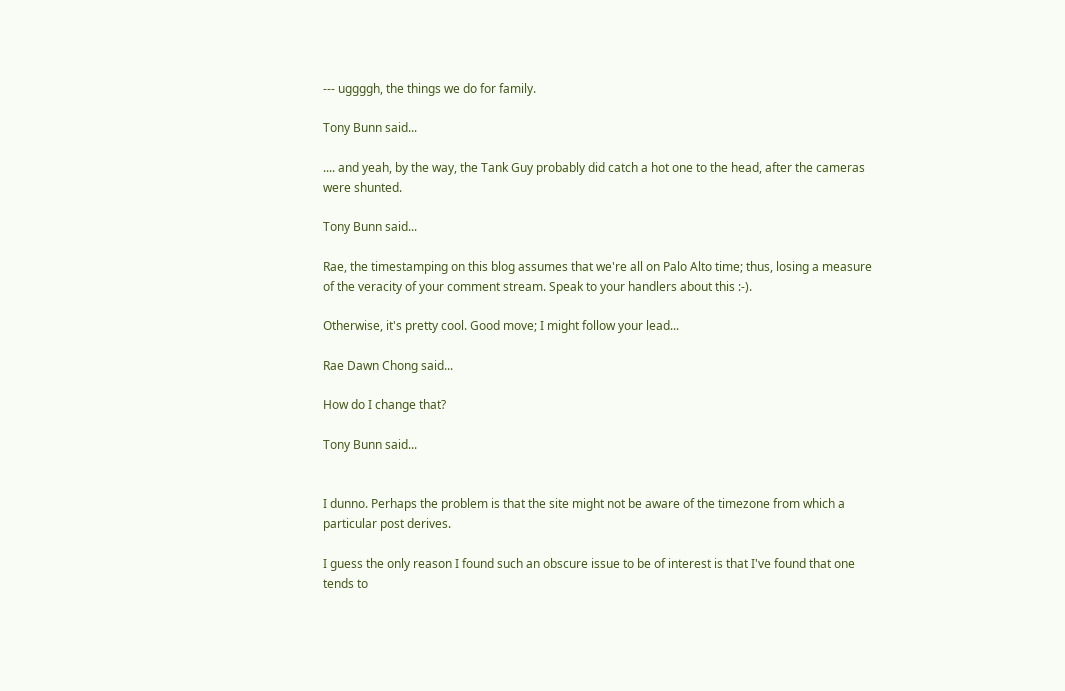--- uggggh, the things we do for family.

Tony Bunn said...

.... and yeah, by the way, the Tank Guy probably did catch a hot one to the head, after the cameras were shunted.

Tony Bunn said...

Rae, the timestamping on this blog assumes that we're all on Palo Alto time; thus, losing a measure of the veracity of your comment stream. Speak to your handlers about this :-).

Otherwise, it's pretty cool. Good move; I might follow your lead...

Rae Dawn Chong said...

How do I change that?

Tony Bunn said...


I dunno. Perhaps the problem is that the site might not be aware of the timezone from which a particular post derives.

I guess the only reason I found such an obscure issue to be of interest is that I've found that one tends to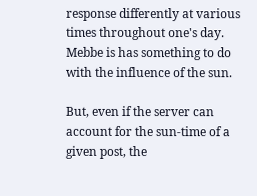response differently at various times throughout one's day. Mebbe is has something to do with the influence of the sun.

But, even if the server can account for the sun-time of a given post, the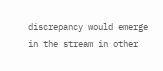discrepancy would emerge in the stream in other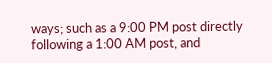ways; such as a 9:00 PM post directly following a 1:00 AM post, and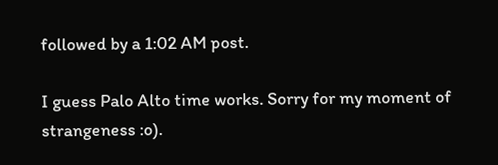followed by a 1:02 AM post.

I guess Palo Alto time works. Sorry for my moment of strangeness :o).